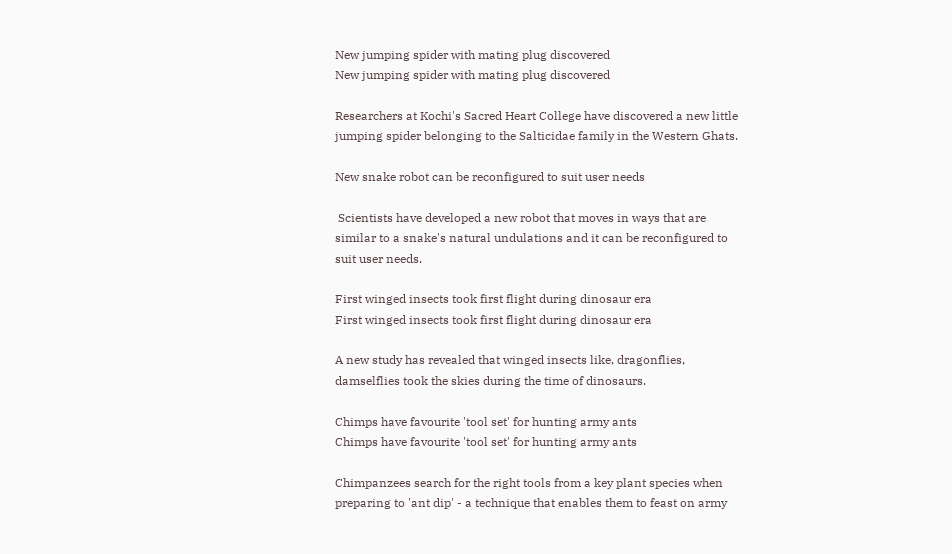New jumping spider with mating plug discovered
New jumping spider with mating plug discovered

Researchers at Kochi's Sacred Heart College have discovered a new little jumping spider belonging to the Salticidae family in the Western Ghats.

New snake robot can be reconfigured to suit user needs

 Scientists have developed a new robot that moves in ways that are similar to a snake's natural undulations and it can be reconfigured to suit user needs.

First winged insects took first flight during dinosaur era
First winged insects took first flight during dinosaur era

A new study has revealed that winged insects like, dragonflies, damselflies took the skies during the time of dinosaurs.

Chimps have favourite 'tool set' for hunting army ants
Chimps have favourite 'tool set' for hunting army ants

Chimpanzees search for the right tools from a key plant species when preparing to 'ant dip' - a technique that enables them to feast on army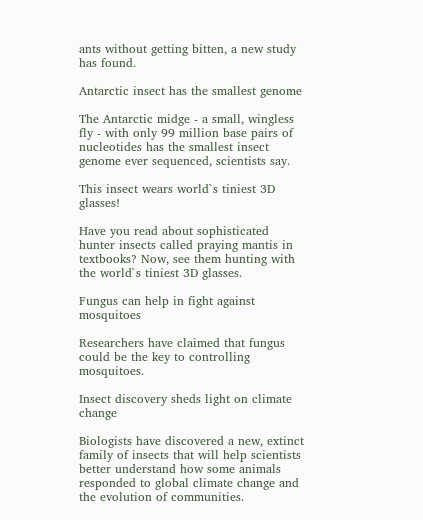ants without getting bitten, a new study has found.

Antarctic insect has the smallest genome

The Antarctic midge - a small, wingless fly - with only 99 million base pairs of nucleotides has the smallest insect genome ever sequenced, scientists say.

This insect wears world`s tiniest 3D glasses!

Have you read about sophisticated hunter insects called praying mantis in textbooks? Now, see them hunting with the world`s tiniest 3D glasses.

Fungus can help in fight against mosquitoes

Researchers have claimed that fungus could be the key to controlling mosquitoes.

Insect discovery sheds light on climate change

Biologists have discovered a new, extinct family of insects that will help scientists better understand how some animals responded to global climate change and the evolution of communities.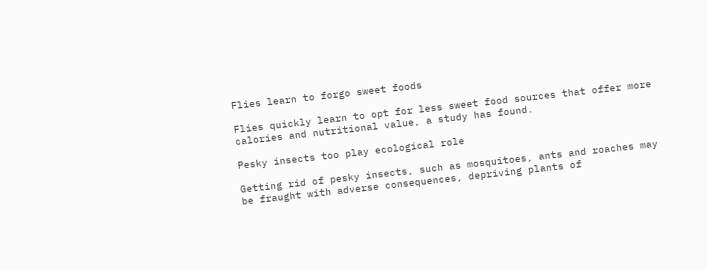Flies learn to forgo sweet foods

Flies quickly learn to opt for less sweet food sources that offer more calories and nutritional value, a study has found.

Pesky insects too play ecological role

Getting rid of pesky insects, such as mosquitoes, ants and roaches may be fraught with adverse consequences, depriving plants of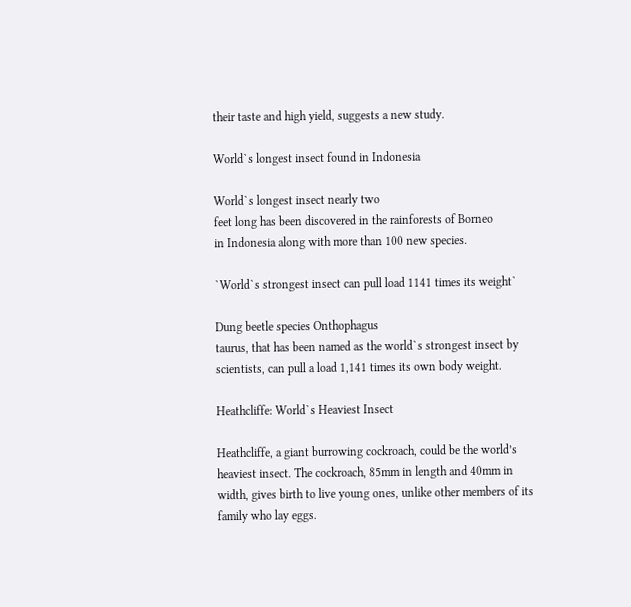their taste and high yield, suggests a new study.

World`s longest insect found in Indonesia

World`s longest insect nearly two
feet long has been discovered in the rainforests of Borneo
in Indonesia along with more than 100 new species.

`World`s strongest insect can pull load 1141 times its weight`

Dung beetle species Onthophagus
taurus, that has been named as the world`s strongest insect by
scientists, can pull a load 1,141 times its own body weight.

Heathcliffe: World`s Heaviest Insect

Heathcliffe, a giant burrowing cockroach, could be the world’s heaviest insect. The cockroach, 85mm in length and 40mm in width, gives birth to live young ones, unlike other members of its family who lay eggs.